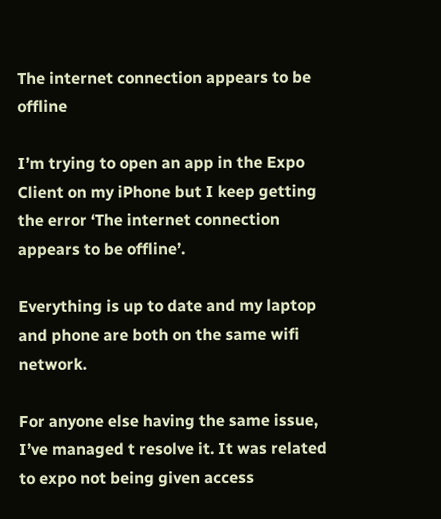The internet connection appears to be offline

I’m trying to open an app in the Expo Client on my iPhone but I keep getting the error ‘The internet connection appears to be offline’.

Everything is up to date and my laptop and phone are both on the same wifi network.

For anyone else having the same issue, I’ve managed t resolve it. It was related to expo not being given access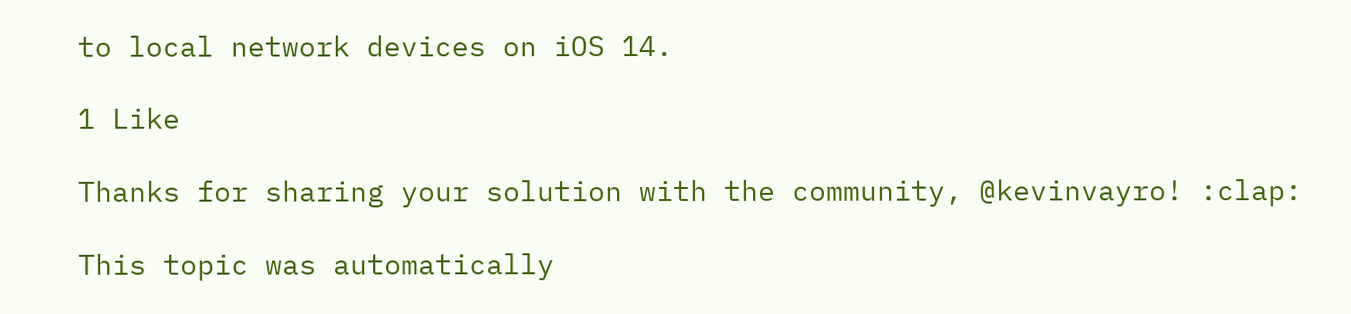to local network devices on iOS 14.

1 Like

Thanks for sharing your solution with the community, @kevinvayro! :clap:

This topic was automatically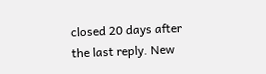closed 20 days after the last reply. New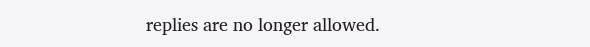replies are no longer allowed.